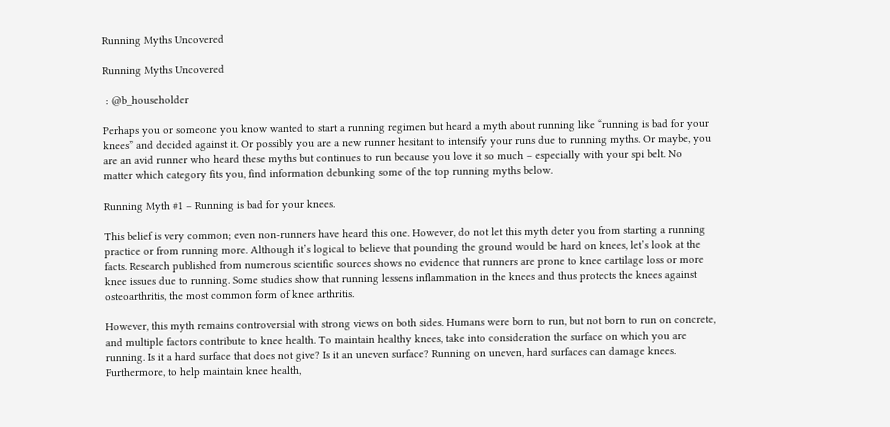Running Myths Uncovered

Running Myths Uncovered

 : @b_householder

Perhaps you or someone you know wanted to start a running regimen but heard a myth about running like “running is bad for your knees” and decided against it. Or possibly you are a new runner hesitant to intensify your runs due to running myths. Or maybe, you are an avid runner who heard these myths but continues to run because you love it so much – especially with your spi belt. No matter which category fits you, find information debunking some of the top running myths below.

Running Myth #1 – Running is bad for your knees.

This belief is very common; even non-runners have heard this one. However, do not let this myth deter you from starting a running practice or from running more. Although it’s logical to believe that pounding the ground would be hard on knees, let’s look at the facts. Research published from numerous scientific sources shows no evidence that runners are prone to knee cartilage loss or more knee issues due to running. Some studies show that running lessens inflammation in the knees and thus protects the knees against osteoarthritis, the most common form of knee arthritis.

However, this myth remains controversial with strong views on both sides. Humans were born to run, but not born to run on concrete, and multiple factors contribute to knee health. To maintain healthy knees, take into consideration the surface on which you are running. Is it a hard surface that does not give? Is it an uneven surface? Running on uneven, hard surfaces can damage knees. Furthermore, to help maintain knee health,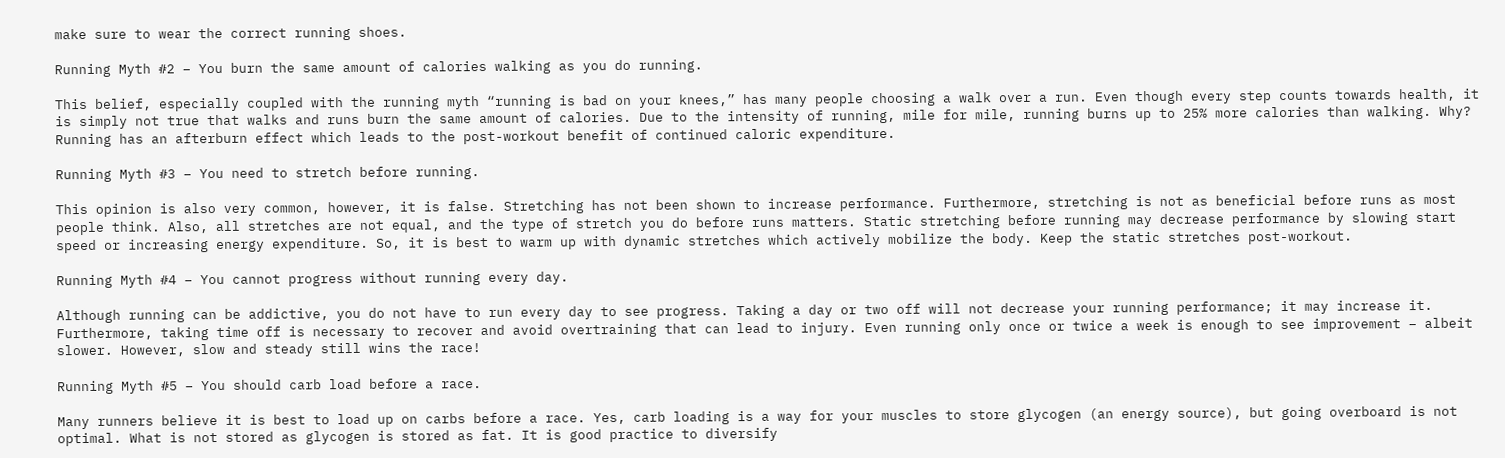make sure to wear the correct running shoes.

Running Myth #2 – You burn the same amount of calories walking as you do running.

This belief, especially coupled with the running myth “running is bad on your knees,” has many people choosing a walk over a run. Even though every step counts towards health, it is simply not true that walks and runs burn the same amount of calories. Due to the intensity of running, mile for mile, running burns up to 25% more calories than walking. Why? Running has an afterburn effect which leads to the post-workout benefit of continued caloric expenditure.

Running Myth #3 – You need to stretch before running.

This opinion is also very common, however, it is false. Stretching has not been shown to increase performance. Furthermore, stretching is not as beneficial before runs as most people think. Also, all stretches are not equal, and the type of stretch you do before runs matters. Static stretching before running may decrease performance by slowing start speed or increasing energy expenditure. So, it is best to warm up with dynamic stretches which actively mobilize the body. Keep the static stretches post-workout.

Running Myth #4 – You cannot progress without running every day.

Although running can be addictive, you do not have to run every day to see progress. Taking a day or two off will not decrease your running performance; it may increase it. Furthermore, taking time off is necessary to recover and avoid overtraining that can lead to injury. Even running only once or twice a week is enough to see improvement – albeit slower. However, slow and steady still wins the race!

Running Myth #5 – You should carb load before a race.

Many runners believe it is best to load up on carbs before a race. Yes, carb loading is a way for your muscles to store glycogen (an energy source), but going overboard is not optimal. What is not stored as glycogen is stored as fat. It is good practice to diversify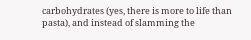carbohydrates (yes, there is more to life than pasta), and instead of slamming the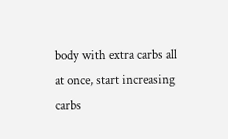body with extra carbs all at once, start increasing carbs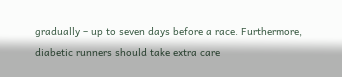gradually – up to seven days before a race. Furthermore, diabetic runners should take extra care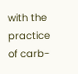with the practice of carb-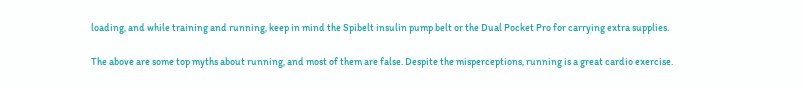loading, and while training and running, keep in mind the Spibelt insulin pump belt or the Dual Pocket Pro for carrying extra supplies.

The above are some top myths about running, and most of them are false. Despite the misperceptions, running is a great cardio exercise.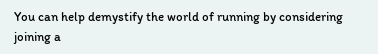You can help demystify the world of running by considering joining a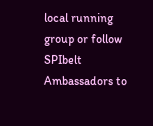local running group or follow SPIbelt Ambassadors to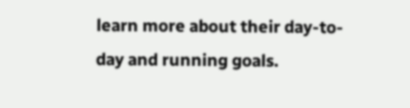learn more about their day-to-day and running goals.